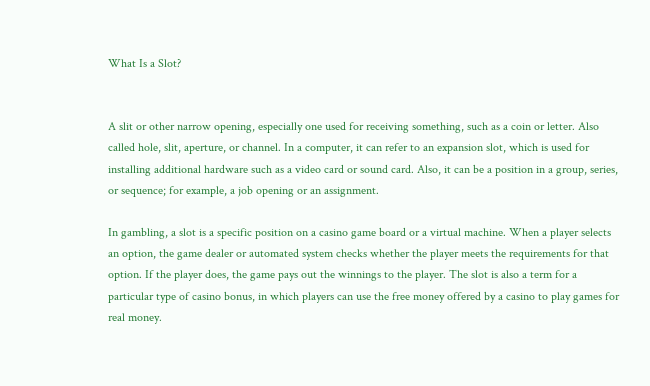What Is a Slot?


A slit or other narrow opening, especially one used for receiving something, such as a coin or letter. Also called hole, slit, aperture, or channel. In a computer, it can refer to an expansion slot, which is used for installing additional hardware such as a video card or sound card. Also, it can be a position in a group, series, or sequence; for example, a job opening or an assignment.

In gambling, a slot is a specific position on a casino game board or a virtual machine. When a player selects an option, the game dealer or automated system checks whether the player meets the requirements for that option. If the player does, the game pays out the winnings to the player. The slot is also a term for a particular type of casino bonus, in which players can use the free money offered by a casino to play games for real money.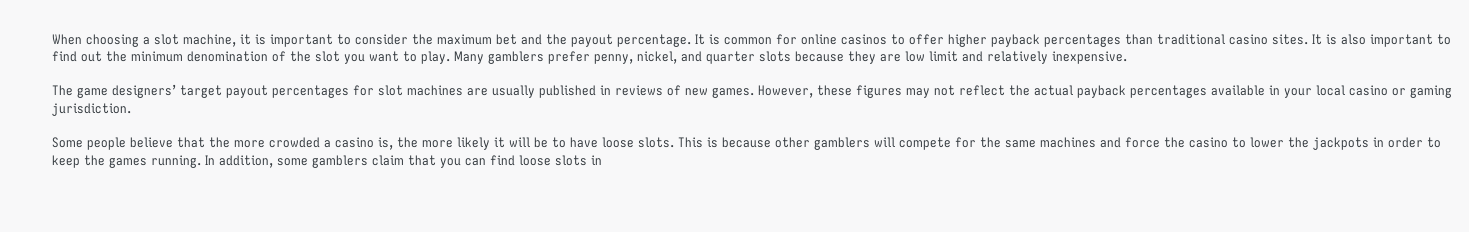When choosing a slot machine, it is important to consider the maximum bet and the payout percentage. It is common for online casinos to offer higher payback percentages than traditional casino sites. It is also important to find out the minimum denomination of the slot you want to play. Many gamblers prefer penny, nickel, and quarter slots because they are low limit and relatively inexpensive.

The game designers’ target payout percentages for slot machines are usually published in reviews of new games. However, these figures may not reflect the actual payback percentages available in your local casino or gaming jurisdiction.

Some people believe that the more crowded a casino is, the more likely it will be to have loose slots. This is because other gamblers will compete for the same machines and force the casino to lower the jackpots in order to keep the games running. In addition, some gamblers claim that you can find loose slots in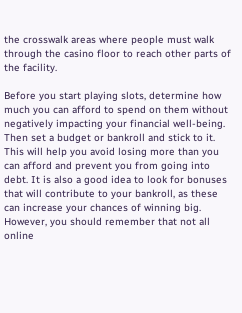the crosswalk areas where people must walk through the casino floor to reach other parts of the facility.

Before you start playing slots, determine how much you can afford to spend on them without negatively impacting your financial well-being. Then set a budget or bankroll and stick to it. This will help you avoid losing more than you can afford and prevent you from going into debt. It is also a good idea to look for bonuses that will contribute to your bankroll, as these can increase your chances of winning big. However, you should remember that not all online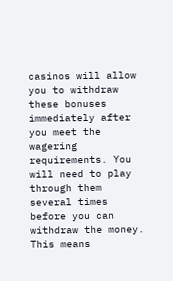casinos will allow you to withdraw these bonuses immediately after you meet the wagering requirements. You will need to play through them several times before you can withdraw the money. This means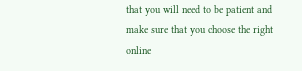that you will need to be patient and make sure that you choose the right online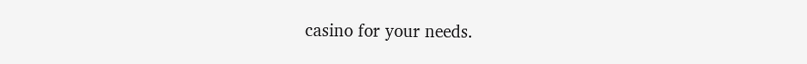casino for your needs.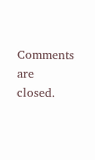Comments are closed.